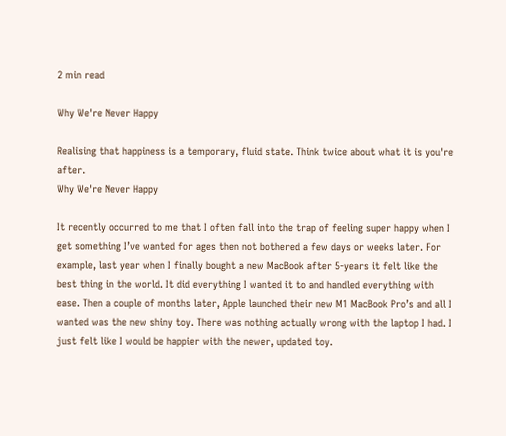2 min read

Why We're Never Happy

Realising that happiness is a temporary, fluid state. Think twice about what it is you're after.
Why We're Never Happy

It recently occurred to me that I often fall into the trap of feeling super happy when I get something I’ve wanted for ages then not bothered a few days or weeks later. For example, last year when I finally bought a new MacBook after 5-years it felt like the best thing in the world. It did everything I wanted it to and handled everything with ease. Then a couple of months later, Apple launched their new M1 MacBook Pro’s and all I wanted was the new shiny toy. There was nothing actually wrong with the laptop I had. I just felt like I would be happier with the newer, updated toy.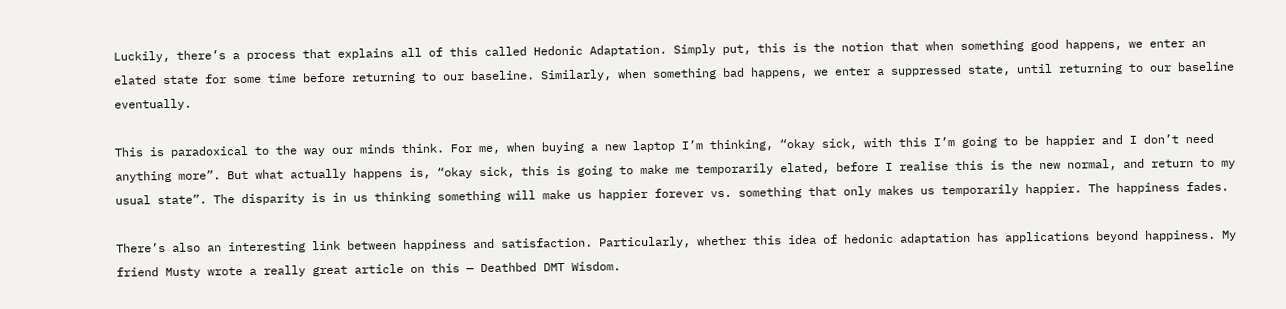Luckily, there’s a process that explains all of this called Hedonic Adaptation. Simply put, this is the notion that when something good happens, we enter an elated state for some time before returning to our baseline. Similarly, when something bad happens, we enter a suppressed state, until returning to our baseline eventually.

This is paradoxical to the way our minds think. For me, when buying a new laptop I’m thinking, “okay sick, with this I’m going to be happier and I don’t need anything more”. But what actually happens is, “okay sick, this is going to make me temporarily elated, before I realise this is the new normal, and return to my usual state”. The disparity is in us thinking something will make us happier forever vs. something that only makes us temporarily happier. The happiness fades.

There’s also an interesting link between happiness and satisfaction. Particularly, whether this idea of hedonic adaptation has applications beyond happiness. My friend Musty wrote a really great article on this — Deathbed DMT Wisdom.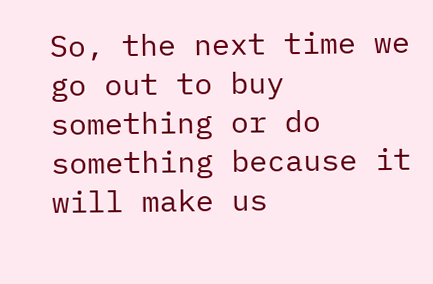So, the next time we go out to buy something or do something because it will make us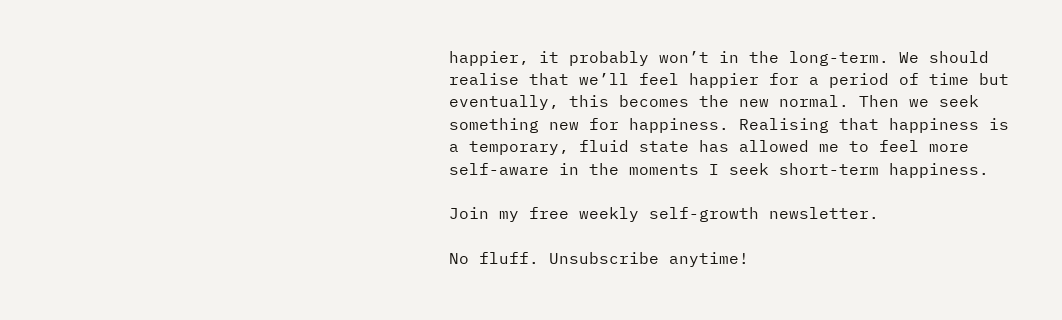happier, it probably won’t in the long-term. We should realise that we’ll feel happier for a period of time but eventually, this becomes the new normal. Then we seek something new for happiness. Realising that happiness is a temporary, fluid state has allowed me to feel more self-aware in the moments I seek short-term happiness.

Join my free weekly self-growth newsletter.

No fluff. Unsubscribe anytime!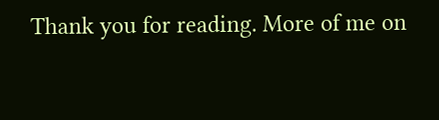Thank you for reading. More of me on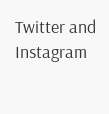Twitter and Instagram